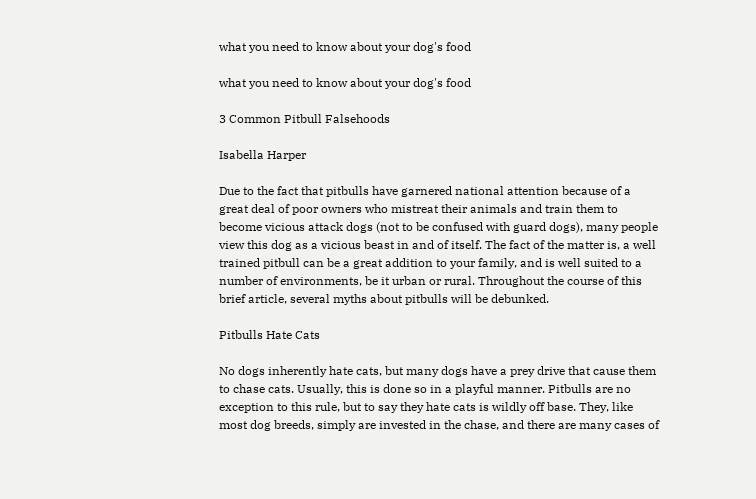what you need to know about your dog's food

what you need to know about your dog's food

3 Common Pitbull Falsehoods

Isabella Harper

Due to the fact that pitbulls have garnered national attention because of a great deal of poor owners who mistreat their animals and train them to become vicious attack dogs (not to be confused with guard dogs), many people view this dog as a vicious beast in and of itself. The fact of the matter is, a well trained pitbull can be a great addition to your family, and is well suited to a number of environments, be it urban or rural. Throughout the course of this brief article, several myths about pitbulls will be debunked.

Pitbulls Hate Cats

No dogs inherently hate cats, but many dogs have a prey drive that cause them to chase cats. Usually, this is done so in a playful manner. Pitbulls are no exception to this rule, but to say they hate cats is wildly off base. They, like most dog breeds, simply are invested in the chase, and there are many cases of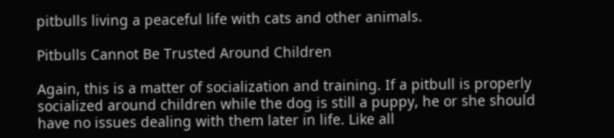pitbulls living a peaceful life with cats and other animals.

Pitbulls Cannot Be Trusted Around Children

Again, this is a matter of socialization and training. If a pitbull is properly socialized around children while the dog is still a puppy, he or she should have no issues dealing with them later in life. Like all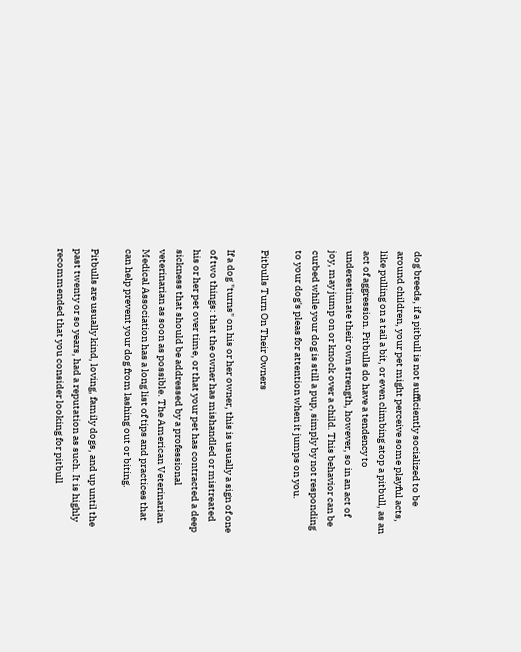dog breeds, if a pitbull is not sufficiently socialized to be around children, your pet might perceive some playful acts, like pulling on a tail a bit, or even climbing atop a pitbull, as an act of aggression. Pitbulls do have a tendency to underestimate their own strength, however, so in an act of joy, may jump on or knock over a child. This behavior can be curbed while your dog is still a pup, simply by not responding to your dog's pleas for attention when it jumps on you.

Pitbulls Turn On Their Owners

If a dog "turns" on his or her owner, this is usually a sign of one of two things: that the owner has mishandled or mistreated his or her pet over time, or that your pet has contracted a deep sickness that should be addressed by a professional veterinarian as soon as possible. The American Veterinarian Medical Association has a long list of tips and practices that can help prevent your dog from lashing out or biting.

Pitbulls are usually kind, loving, family dogs, and up until the past twenty or so years, had a reputation as such. It is highly recommended that you consider looking for pitbull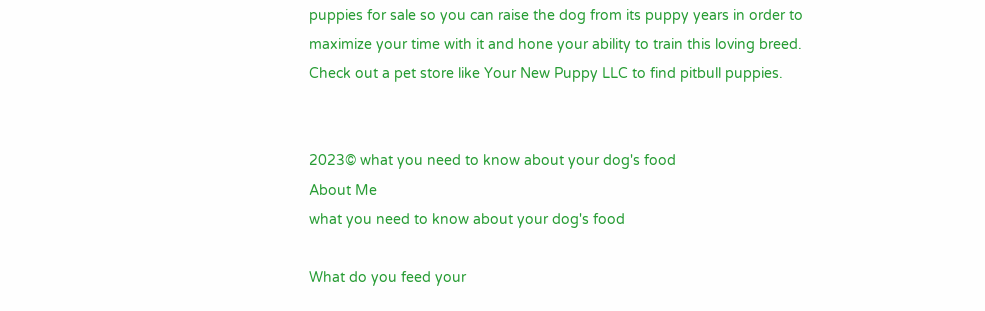puppies for sale so you can raise the dog from its puppy years in order to maximize your time with it and hone your ability to train this loving breed. Check out a pet store like Your New Puppy LLC to find pitbull puppies.


2023© what you need to know about your dog's food
About Me
what you need to know about your dog's food

What do you feed your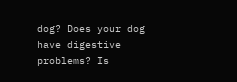dog? Does your dog have digestive problems? Is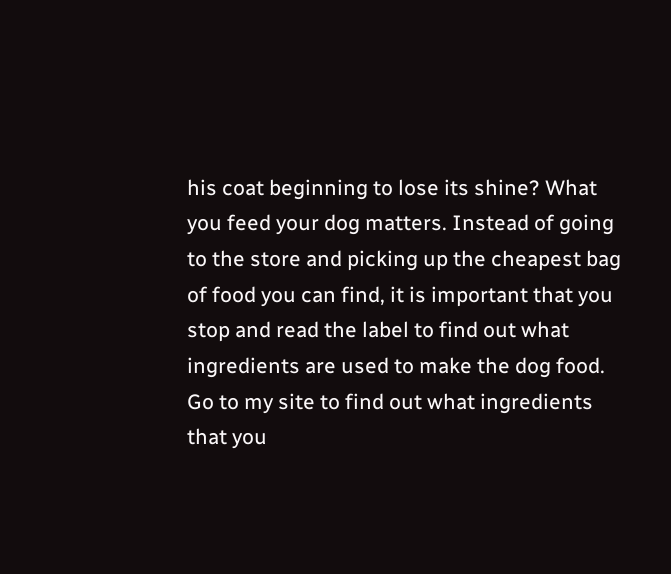his coat beginning to lose its shine? What you feed your dog matters. Instead of going to the store and picking up the cheapest bag of food you can find, it is important that you stop and read the label to find out what ingredients are used to make the dog food. Go to my site to find out what ingredients that you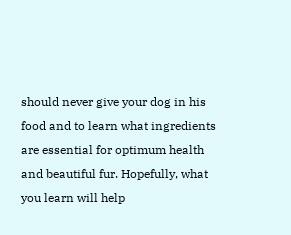should never give your dog in his food and to learn what ingredients are essential for optimum health and beautiful fur. Hopefully, what you learn will help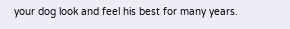your dog look and feel his best for many years.